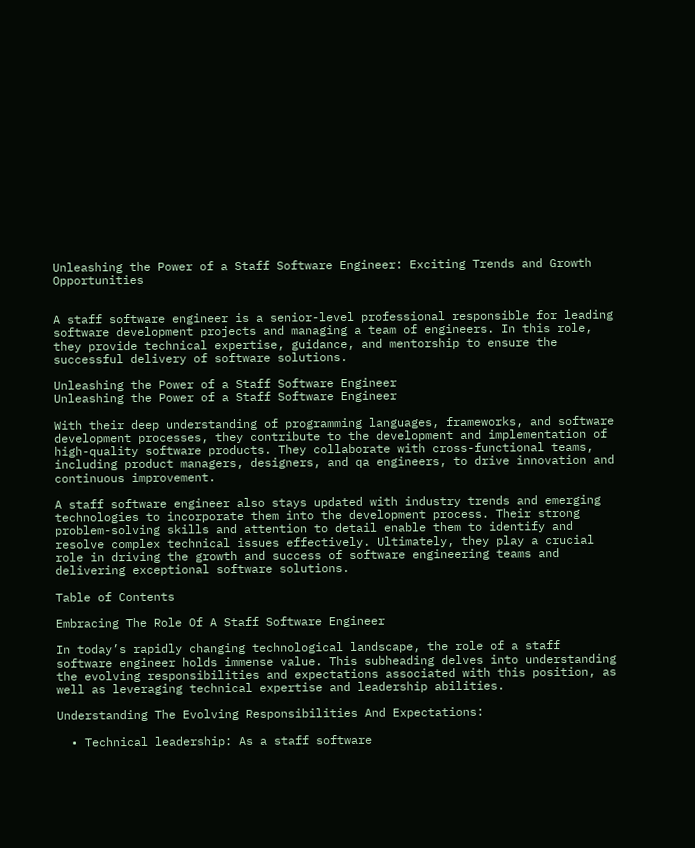Unleashing the Power of a Staff Software Engineer: Exciting Trends and Growth Opportunities


A staff software engineer is a senior-level professional responsible for leading software development projects and managing a team of engineers. In this role, they provide technical expertise, guidance, and mentorship to ensure the successful delivery of software solutions.

Unleashing the Power of a Staff Software Engineer
Unleashing the Power of a Staff Software Engineer

With their deep understanding of programming languages, frameworks, and software development processes, they contribute to the development and implementation of high-quality software products. They collaborate with cross-functional teams, including product managers, designers, and qa engineers, to drive innovation and continuous improvement.

A staff software engineer also stays updated with industry trends and emerging technologies to incorporate them into the development process. Their strong problem-solving skills and attention to detail enable them to identify and resolve complex technical issues effectively. Ultimately, they play a crucial role in driving the growth and success of software engineering teams and delivering exceptional software solutions.

Table of Contents

Embracing The Role Of A Staff Software Engineer

In today’s rapidly changing technological landscape, the role of a staff software engineer holds immense value. This subheading delves into understanding the evolving responsibilities and expectations associated with this position, as well as leveraging technical expertise and leadership abilities.

Understanding The Evolving Responsibilities And Expectations:

  • Technical leadership: As a staff software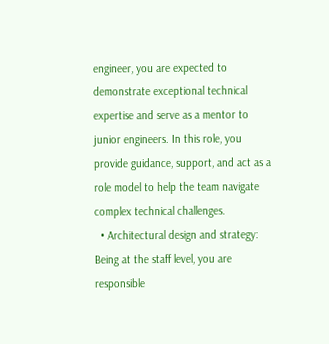engineer, you are expected to demonstrate exceptional technical expertise and serve as a mentor to junior engineers. In this role, you provide guidance, support, and act as a role model to help the team navigate complex technical challenges.
  • Architectural design and strategy: Being at the staff level, you are responsible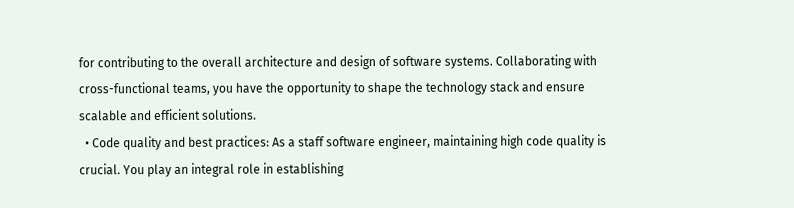for contributing to the overall architecture and design of software systems. Collaborating with cross-functional teams, you have the opportunity to shape the technology stack and ensure scalable and efficient solutions.
  • Code quality and best practices: As a staff software engineer, maintaining high code quality is crucial. You play an integral role in establishing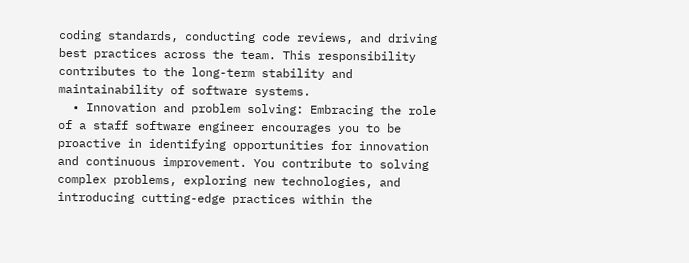coding standards, conducting code reviews, and driving best practices across the team. This responsibility contributes to the long-term stability and maintainability of software systems.
  • Innovation and problem solving: Embracing the role of a staff software engineer encourages you to be proactive in identifying opportunities for innovation and continuous improvement. You contribute to solving complex problems, exploring new technologies, and introducing cutting-edge practices within the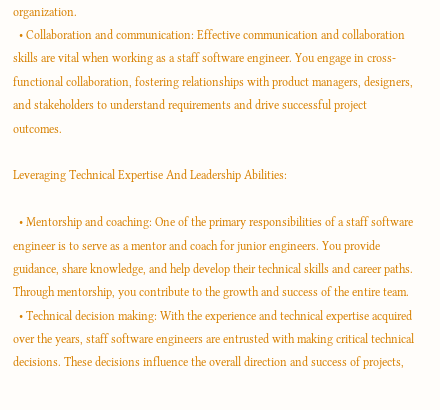organization.
  • Collaboration and communication: Effective communication and collaboration skills are vital when working as a staff software engineer. You engage in cross-functional collaboration, fostering relationships with product managers, designers, and stakeholders to understand requirements and drive successful project outcomes.

Leveraging Technical Expertise And Leadership Abilities:

  • Mentorship and coaching: One of the primary responsibilities of a staff software engineer is to serve as a mentor and coach for junior engineers. You provide guidance, share knowledge, and help develop their technical skills and career paths. Through mentorship, you contribute to the growth and success of the entire team.
  • Technical decision making: With the experience and technical expertise acquired over the years, staff software engineers are entrusted with making critical technical decisions. These decisions influence the overall direction and success of projects,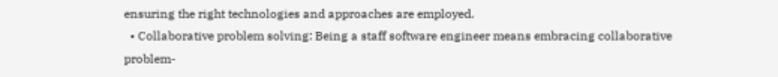ensuring the right technologies and approaches are employed.
  • Collaborative problem solving: Being a staff software engineer means embracing collaborative problem-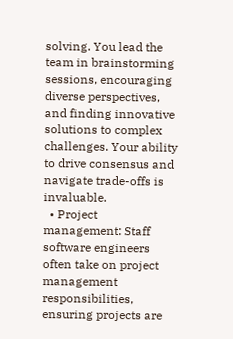solving. You lead the team in brainstorming sessions, encouraging diverse perspectives, and finding innovative solutions to complex challenges. Your ability to drive consensus and navigate trade-offs is invaluable.
  • Project management: Staff software engineers often take on project management responsibilities, ensuring projects are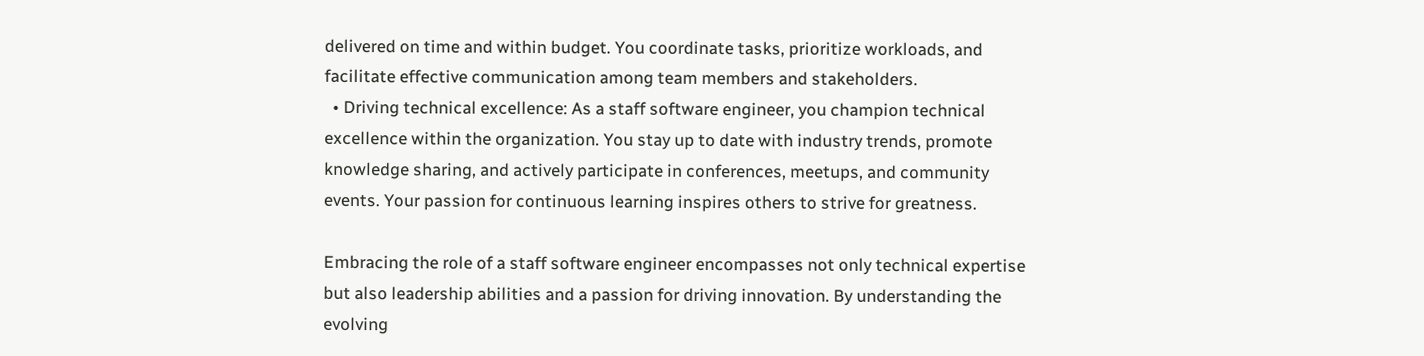delivered on time and within budget. You coordinate tasks, prioritize workloads, and facilitate effective communication among team members and stakeholders.
  • Driving technical excellence: As a staff software engineer, you champion technical excellence within the organization. You stay up to date with industry trends, promote knowledge sharing, and actively participate in conferences, meetups, and community events. Your passion for continuous learning inspires others to strive for greatness.

Embracing the role of a staff software engineer encompasses not only technical expertise but also leadership abilities and a passion for driving innovation. By understanding the evolving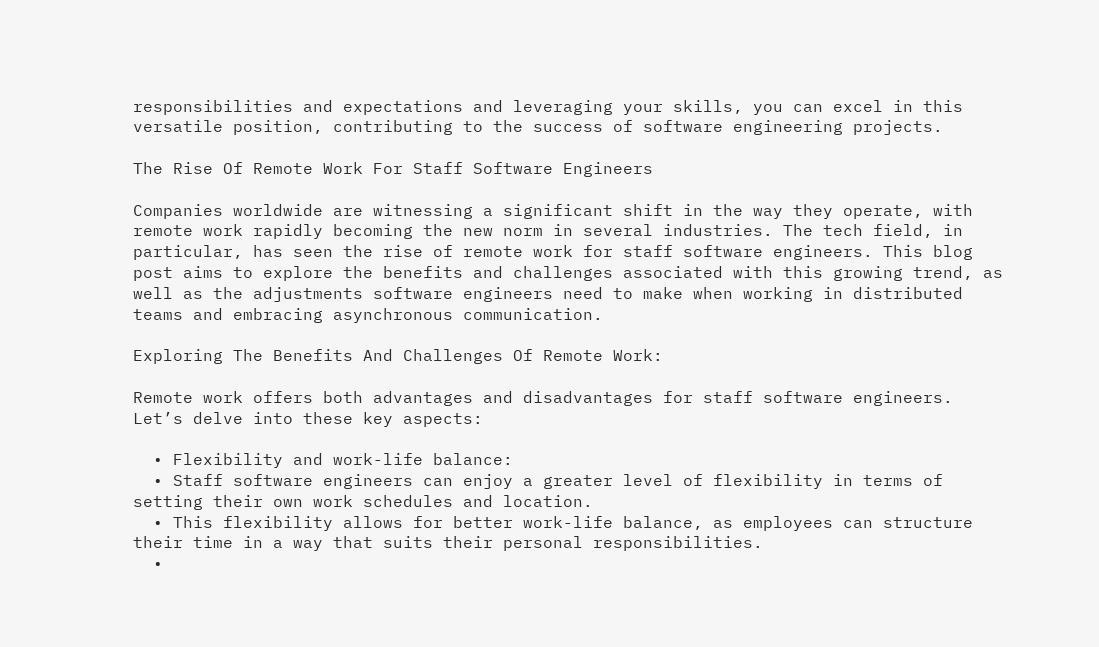responsibilities and expectations and leveraging your skills, you can excel in this versatile position, contributing to the success of software engineering projects.

The Rise Of Remote Work For Staff Software Engineers

Companies worldwide are witnessing a significant shift in the way they operate, with remote work rapidly becoming the new norm in several industries. The tech field, in particular, has seen the rise of remote work for staff software engineers. This blog post aims to explore the benefits and challenges associated with this growing trend, as well as the adjustments software engineers need to make when working in distributed teams and embracing asynchronous communication.

Exploring The Benefits And Challenges Of Remote Work:

Remote work offers both advantages and disadvantages for staff software engineers. Let’s delve into these key aspects:

  • Flexibility and work-life balance:
  • Staff software engineers can enjoy a greater level of flexibility in terms of setting their own work schedules and location.
  • This flexibility allows for better work-life balance, as employees can structure their time in a way that suits their personal responsibilities.
  •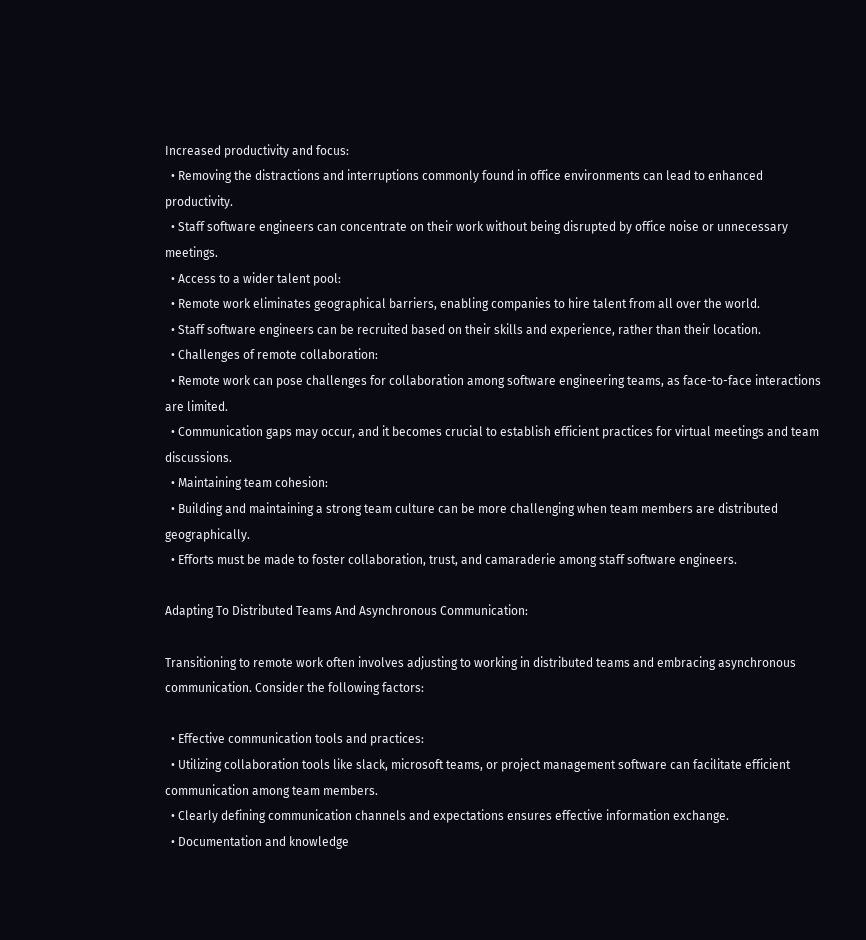Increased productivity and focus:
  • Removing the distractions and interruptions commonly found in office environments can lead to enhanced productivity.
  • Staff software engineers can concentrate on their work without being disrupted by office noise or unnecessary meetings.
  • Access to a wider talent pool:
  • Remote work eliminates geographical barriers, enabling companies to hire talent from all over the world.
  • Staff software engineers can be recruited based on their skills and experience, rather than their location.
  • Challenges of remote collaboration:
  • Remote work can pose challenges for collaboration among software engineering teams, as face-to-face interactions are limited.
  • Communication gaps may occur, and it becomes crucial to establish efficient practices for virtual meetings and team discussions.
  • Maintaining team cohesion:
  • Building and maintaining a strong team culture can be more challenging when team members are distributed geographically.
  • Efforts must be made to foster collaboration, trust, and camaraderie among staff software engineers.

Adapting To Distributed Teams And Asynchronous Communication:

Transitioning to remote work often involves adjusting to working in distributed teams and embracing asynchronous communication. Consider the following factors:

  • Effective communication tools and practices:
  • Utilizing collaboration tools like slack, microsoft teams, or project management software can facilitate efficient communication among team members.
  • Clearly defining communication channels and expectations ensures effective information exchange.
  • Documentation and knowledge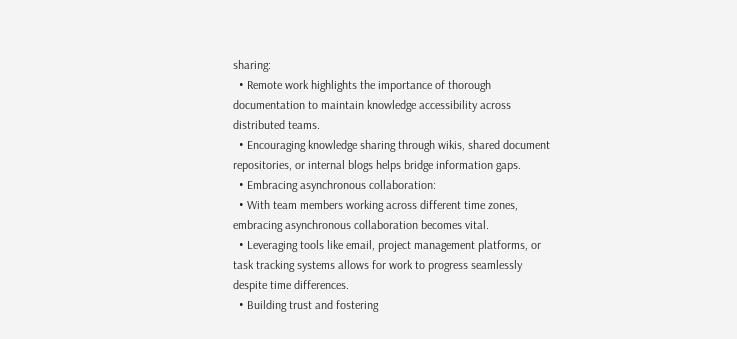sharing:
  • Remote work highlights the importance of thorough documentation to maintain knowledge accessibility across distributed teams.
  • Encouraging knowledge sharing through wikis, shared document repositories, or internal blogs helps bridge information gaps.
  • Embracing asynchronous collaboration:
  • With team members working across different time zones, embracing asynchronous collaboration becomes vital.
  • Leveraging tools like email, project management platforms, or task tracking systems allows for work to progress seamlessly despite time differences.
  • Building trust and fostering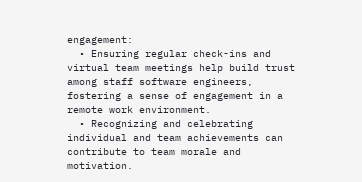engagement:
  • Ensuring regular check-ins and virtual team meetings help build trust among staff software engineers, fostering a sense of engagement in a remote work environment.
  • Recognizing and celebrating individual and team achievements can contribute to team morale and motivation.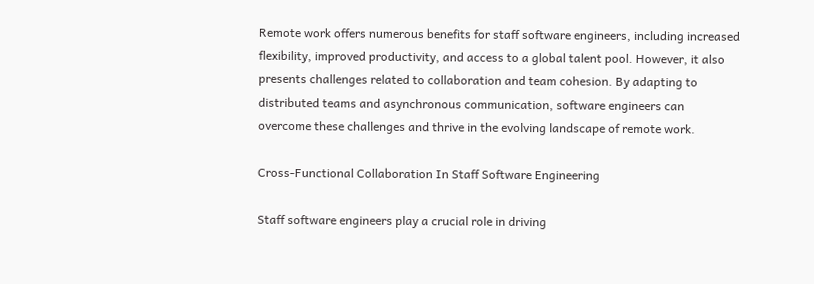Remote work offers numerous benefits for staff software engineers, including increased flexibility, improved productivity, and access to a global talent pool. However, it also presents challenges related to collaboration and team cohesion. By adapting to distributed teams and asynchronous communication, software engineers can overcome these challenges and thrive in the evolving landscape of remote work.

Cross-Functional Collaboration In Staff Software Engineering

Staff software engineers play a crucial role in driving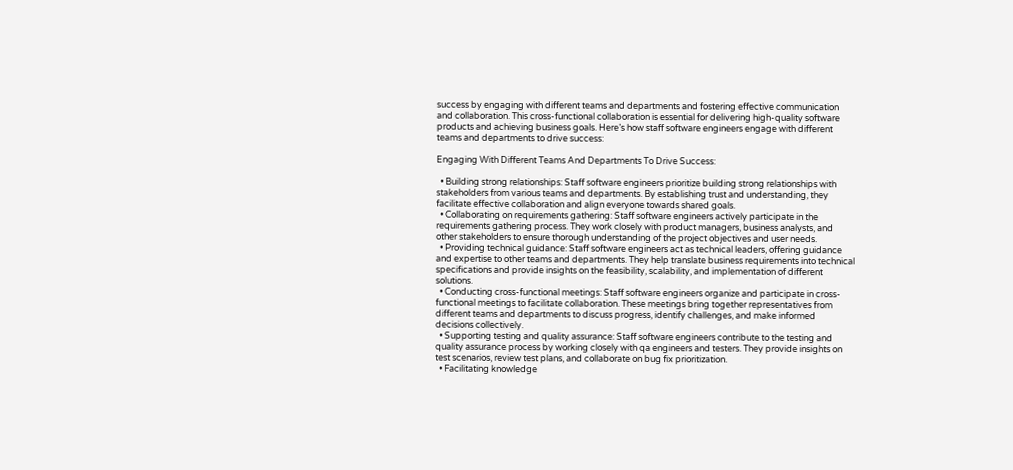success by engaging with different teams and departments and fostering effective communication and collaboration. This cross-functional collaboration is essential for delivering high-quality software products and achieving business goals. Here’s how staff software engineers engage with different teams and departments to drive success:

Engaging With Different Teams And Departments To Drive Success:

  • Building strong relationships: Staff software engineers prioritize building strong relationships with stakeholders from various teams and departments. By establishing trust and understanding, they facilitate effective collaboration and align everyone towards shared goals.
  • Collaborating on requirements gathering: Staff software engineers actively participate in the requirements gathering process. They work closely with product managers, business analysts, and other stakeholders to ensure thorough understanding of the project objectives and user needs.
  • Providing technical guidance: Staff software engineers act as technical leaders, offering guidance and expertise to other teams and departments. They help translate business requirements into technical specifications and provide insights on the feasibility, scalability, and implementation of different solutions.
  • Conducting cross-functional meetings: Staff software engineers organize and participate in cross-functional meetings to facilitate collaboration. These meetings bring together representatives from different teams and departments to discuss progress, identify challenges, and make informed decisions collectively.
  • Supporting testing and quality assurance: Staff software engineers contribute to the testing and quality assurance process by working closely with qa engineers and testers. They provide insights on test scenarios, review test plans, and collaborate on bug fix prioritization.
  • Facilitating knowledge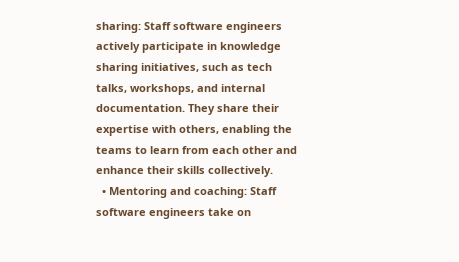sharing: Staff software engineers actively participate in knowledge sharing initiatives, such as tech talks, workshops, and internal documentation. They share their expertise with others, enabling the teams to learn from each other and enhance their skills collectively.
  • Mentoring and coaching: Staff software engineers take on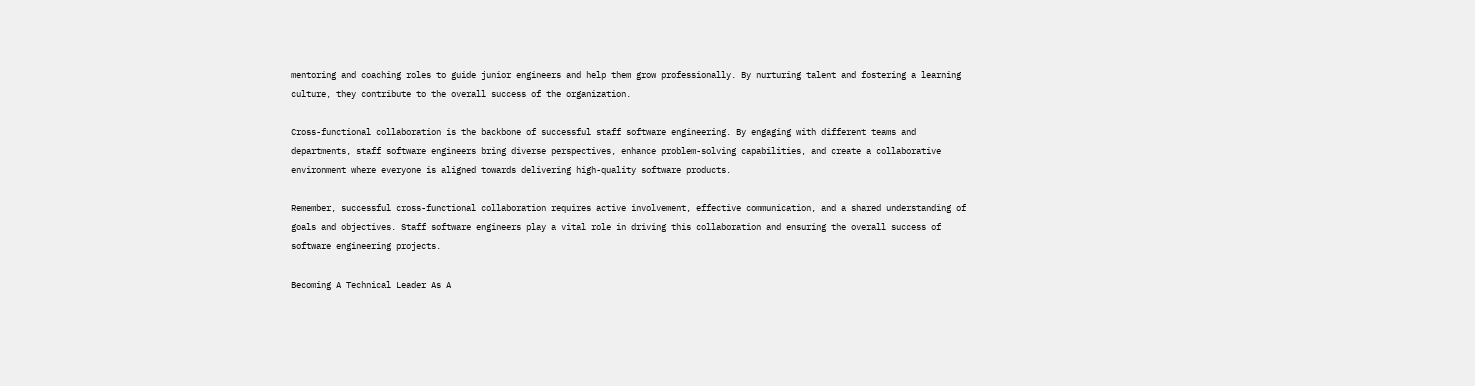mentoring and coaching roles to guide junior engineers and help them grow professionally. By nurturing talent and fostering a learning culture, they contribute to the overall success of the organization.

Cross-functional collaboration is the backbone of successful staff software engineering. By engaging with different teams and departments, staff software engineers bring diverse perspectives, enhance problem-solving capabilities, and create a collaborative environment where everyone is aligned towards delivering high-quality software products.

Remember, successful cross-functional collaboration requires active involvement, effective communication, and a shared understanding of goals and objectives. Staff software engineers play a vital role in driving this collaboration and ensuring the overall success of software engineering projects.

Becoming A Technical Leader As A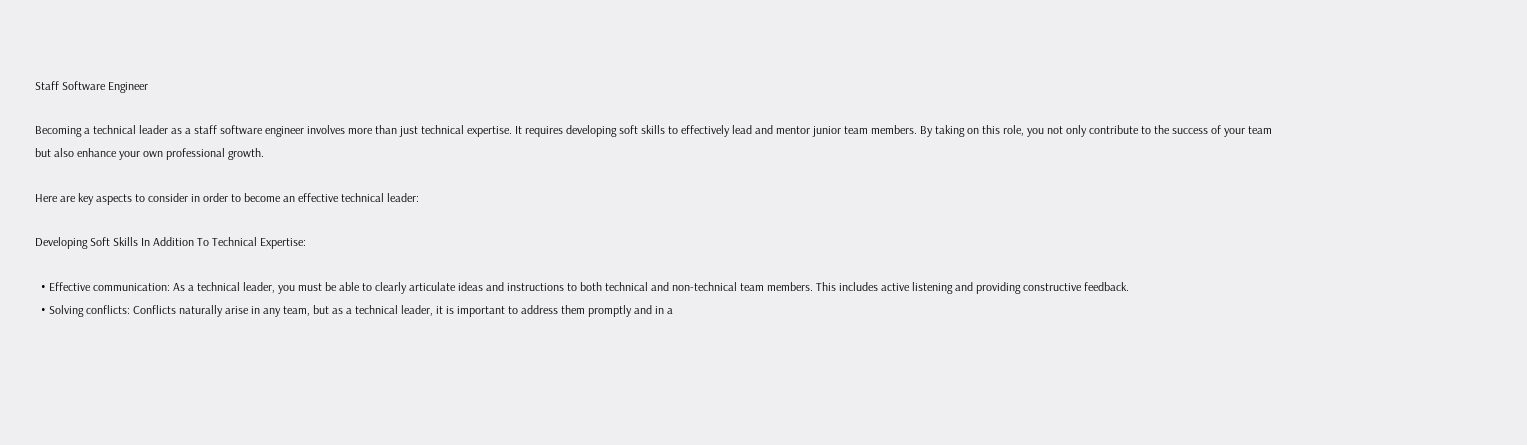Staff Software Engineer

Becoming a technical leader as a staff software engineer involves more than just technical expertise. It requires developing soft skills to effectively lead and mentor junior team members. By taking on this role, you not only contribute to the success of your team but also enhance your own professional growth.

Here are key aspects to consider in order to become an effective technical leader:

Developing Soft Skills In Addition To Technical Expertise:

  • Effective communication: As a technical leader, you must be able to clearly articulate ideas and instructions to both technical and non-technical team members. This includes active listening and providing constructive feedback.
  • Solving conflicts: Conflicts naturally arise in any team, but as a technical leader, it is important to address them promptly and in a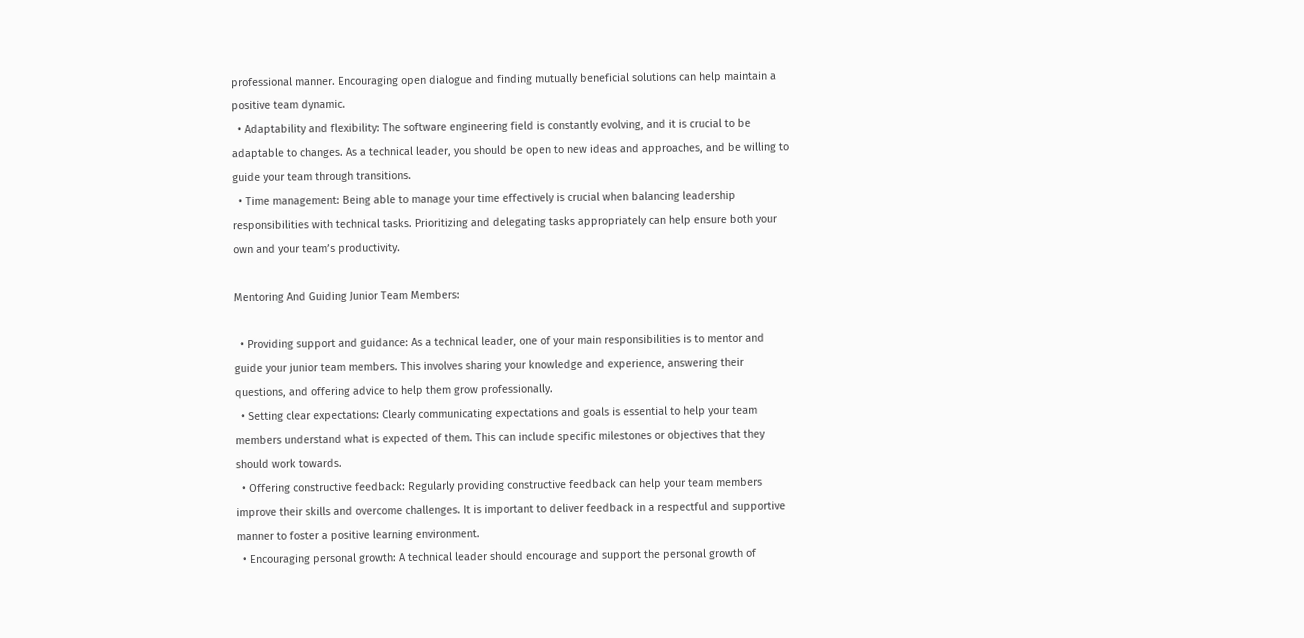professional manner. Encouraging open dialogue and finding mutually beneficial solutions can help maintain a positive team dynamic.
  • Adaptability and flexibility: The software engineering field is constantly evolving, and it is crucial to be adaptable to changes. As a technical leader, you should be open to new ideas and approaches, and be willing to guide your team through transitions.
  • Time management: Being able to manage your time effectively is crucial when balancing leadership responsibilities with technical tasks. Prioritizing and delegating tasks appropriately can help ensure both your own and your team’s productivity.

Mentoring And Guiding Junior Team Members:

  • Providing support and guidance: As a technical leader, one of your main responsibilities is to mentor and guide your junior team members. This involves sharing your knowledge and experience, answering their questions, and offering advice to help them grow professionally.
  • Setting clear expectations: Clearly communicating expectations and goals is essential to help your team members understand what is expected of them. This can include specific milestones or objectives that they should work towards.
  • Offering constructive feedback: Regularly providing constructive feedback can help your team members improve their skills and overcome challenges. It is important to deliver feedback in a respectful and supportive manner to foster a positive learning environment.
  • Encouraging personal growth: A technical leader should encourage and support the personal growth of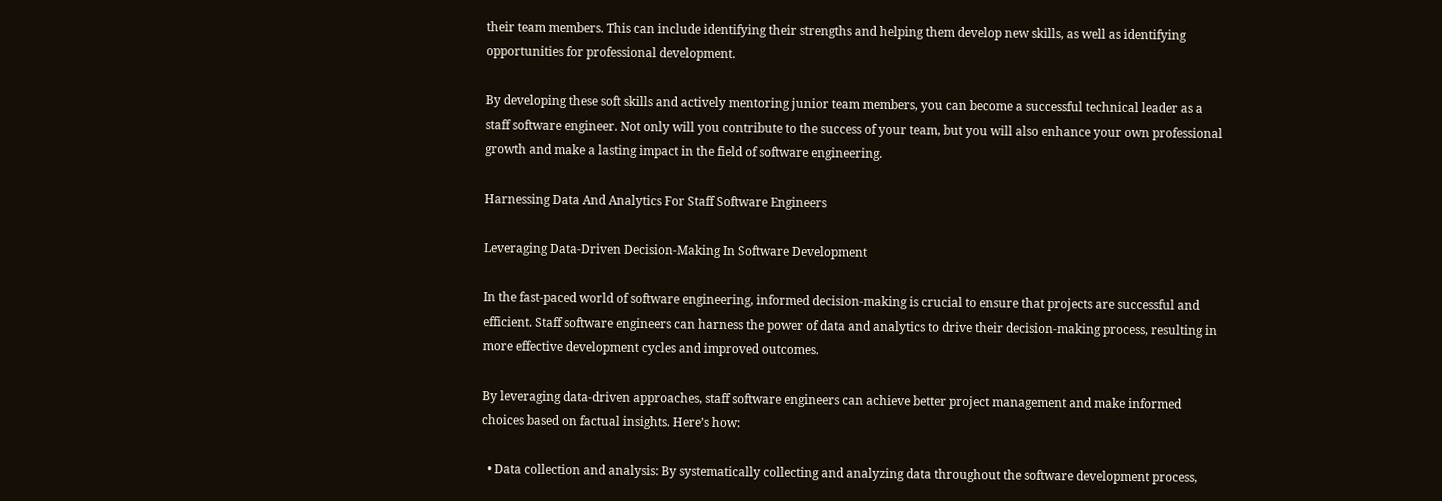their team members. This can include identifying their strengths and helping them develop new skills, as well as identifying opportunities for professional development.

By developing these soft skills and actively mentoring junior team members, you can become a successful technical leader as a staff software engineer. Not only will you contribute to the success of your team, but you will also enhance your own professional growth and make a lasting impact in the field of software engineering.

Harnessing Data And Analytics For Staff Software Engineers

Leveraging Data-Driven Decision-Making In Software Development

In the fast-paced world of software engineering, informed decision-making is crucial to ensure that projects are successful and efficient. Staff software engineers can harness the power of data and analytics to drive their decision-making process, resulting in more effective development cycles and improved outcomes.

By leveraging data-driven approaches, staff software engineers can achieve better project management and make informed choices based on factual insights. Here’s how:

  • Data collection and analysis: By systematically collecting and analyzing data throughout the software development process,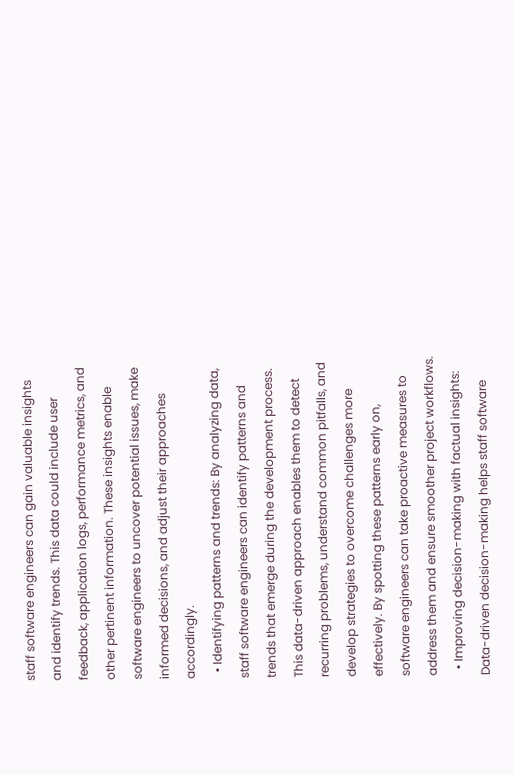staff software engineers can gain valuable insights and identify trends. This data could include user feedback, application logs, performance metrics, and other pertinent information. These insights enable software engineers to uncover potential issues, make informed decisions, and adjust their approaches accordingly.
  • Identifying patterns and trends: By analyzing data, staff software engineers can identify patterns and trends that emerge during the development process. This data-driven approach enables them to detect recurring problems, understand common pitfalls, and develop strategies to overcome challenges more effectively. By spotting these patterns early on, software engineers can take proactive measures to address them and ensure smoother project workflows.
  • Improving decision-making with factual insights: Data-driven decision-making helps staff software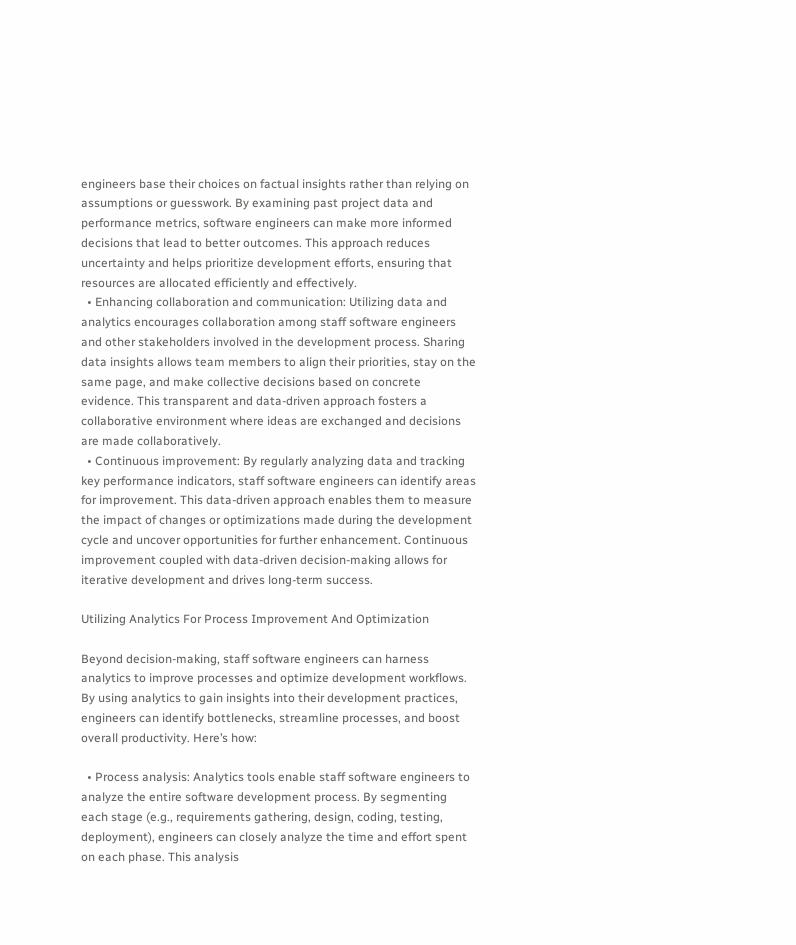engineers base their choices on factual insights rather than relying on assumptions or guesswork. By examining past project data and performance metrics, software engineers can make more informed decisions that lead to better outcomes. This approach reduces uncertainty and helps prioritize development efforts, ensuring that resources are allocated efficiently and effectively.
  • Enhancing collaboration and communication: Utilizing data and analytics encourages collaboration among staff software engineers and other stakeholders involved in the development process. Sharing data insights allows team members to align their priorities, stay on the same page, and make collective decisions based on concrete evidence. This transparent and data-driven approach fosters a collaborative environment where ideas are exchanged and decisions are made collaboratively.
  • Continuous improvement: By regularly analyzing data and tracking key performance indicators, staff software engineers can identify areas for improvement. This data-driven approach enables them to measure the impact of changes or optimizations made during the development cycle and uncover opportunities for further enhancement. Continuous improvement coupled with data-driven decision-making allows for iterative development and drives long-term success.

Utilizing Analytics For Process Improvement And Optimization

Beyond decision-making, staff software engineers can harness analytics to improve processes and optimize development workflows. By using analytics to gain insights into their development practices, engineers can identify bottlenecks, streamline processes, and boost overall productivity. Here’s how:

  • Process analysis: Analytics tools enable staff software engineers to analyze the entire software development process. By segmenting each stage (e.g., requirements gathering, design, coding, testing, deployment), engineers can closely analyze the time and effort spent on each phase. This analysis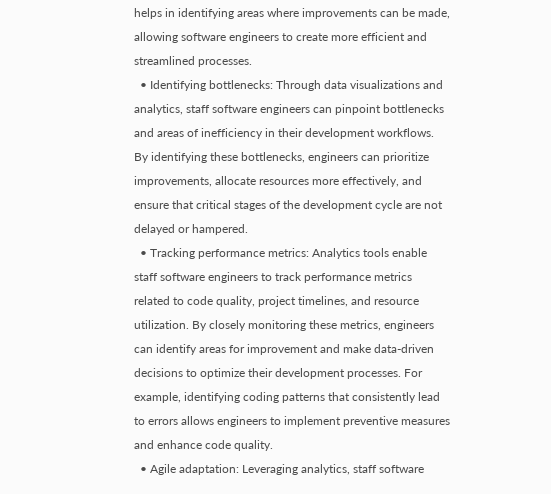helps in identifying areas where improvements can be made, allowing software engineers to create more efficient and streamlined processes.
  • Identifying bottlenecks: Through data visualizations and analytics, staff software engineers can pinpoint bottlenecks and areas of inefficiency in their development workflows. By identifying these bottlenecks, engineers can prioritize improvements, allocate resources more effectively, and ensure that critical stages of the development cycle are not delayed or hampered.
  • Tracking performance metrics: Analytics tools enable staff software engineers to track performance metrics related to code quality, project timelines, and resource utilization. By closely monitoring these metrics, engineers can identify areas for improvement and make data-driven decisions to optimize their development processes. For example, identifying coding patterns that consistently lead to errors allows engineers to implement preventive measures and enhance code quality.
  • Agile adaptation: Leveraging analytics, staff software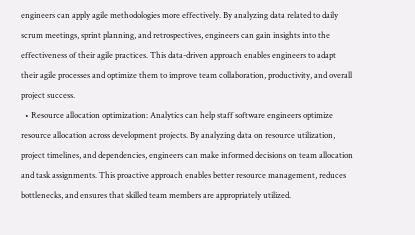engineers can apply agile methodologies more effectively. By analyzing data related to daily scrum meetings, sprint planning, and retrospectives, engineers can gain insights into the effectiveness of their agile practices. This data-driven approach enables engineers to adapt their agile processes and optimize them to improve team collaboration, productivity, and overall project success.
  • Resource allocation optimization: Analytics can help staff software engineers optimize resource allocation across development projects. By analyzing data on resource utilization, project timelines, and dependencies, engineers can make informed decisions on team allocation and task assignments. This proactive approach enables better resource management, reduces bottlenecks, and ensures that skilled team members are appropriately utilized.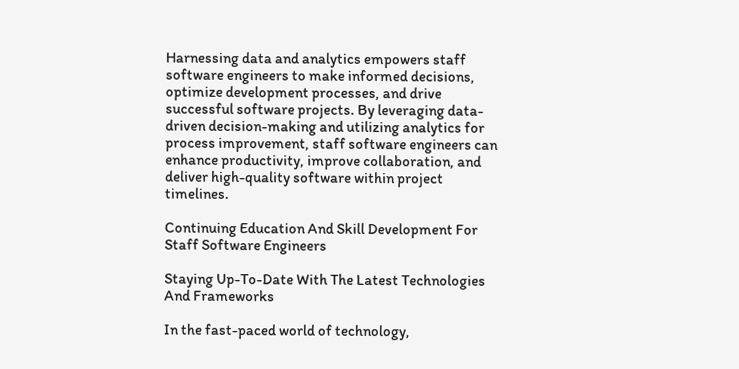Harnessing data and analytics empowers staff software engineers to make informed decisions, optimize development processes, and drive successful software projects. By leveraging data-driven decision-making and utilizing analytics for process improvement, staff software engineers can enhance productivity, improve collaboration, and deliver high-quality software within project timelines.

Continuing Education And Skill Development For Staff Software Engineers

Staying Up-To-Date With The Latest Technologies And Frameworks

In the fast-paced world of technology,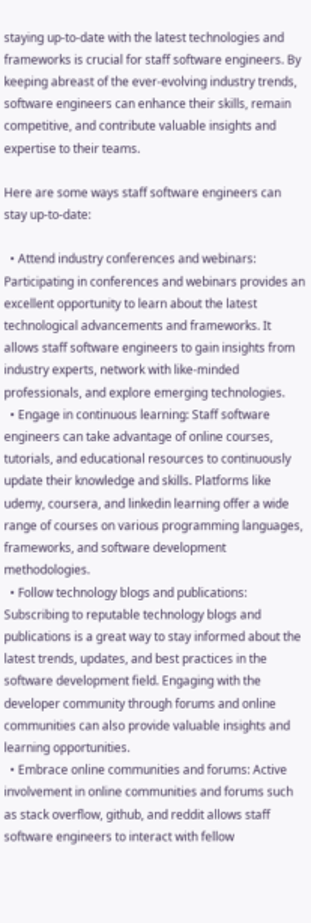staying up-to-date with the latest technologies and frameworks is crucial for staff software engineers. By keeping abreast of the ever-evolving industry trends, software engineers can enhance their skills, remain competitive, and contribute valuable insights and expertise to their teams.

Here are some ways staff software engineers can stay up-to-date:

  • Attend industry conferences and webinars: Participating in conferences and webinars provides an excellent opportunity to learn about the latest technological advancements and frameworks. It allows staff software engineers to gain insights from industry experts, network with like-minded professionals, and explore emerging technologies.
  • Engage in continuous learning: Staff software engineers can take advantage of online courses, tutorials, and educational resources to continuously update their knowledge and skills. Platforms like udemy, coursera, and linkedin learning offer a wide range of courses on various programming languages, frameworks, and software development methodologies.
  • Follow technology blogs and publications: Subscribing to reputable technology blogs and publications is a great way to stay informed about the latest trends, updates, and best practices in the software development field. Engaging with the developer community through forums and online communities can also provide valuable insights and learning opportunities.
  • Embrace online communities and forums: Active involvement in online communities and forums such as stack overflow, github, and reddit allows staff software engineers to interact with fellow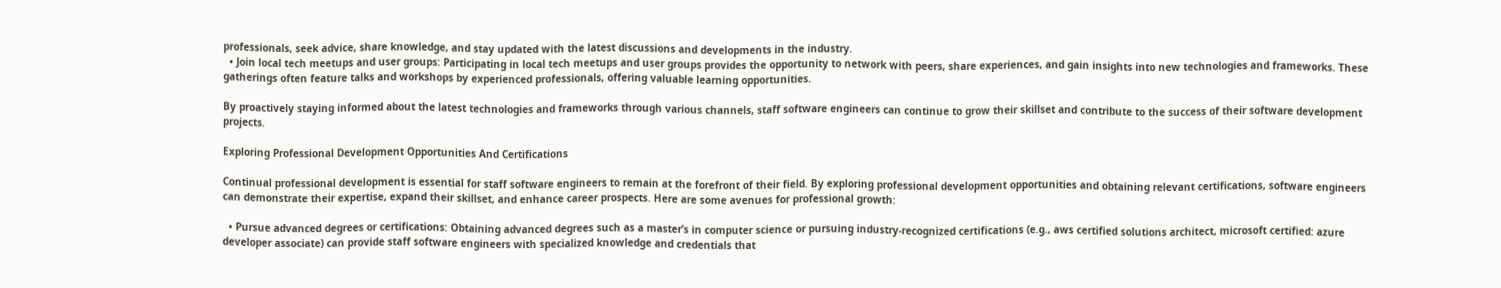professionals, seek advice, share knowledge, and stay updated with the latest discussions and developments in the industry.
  • Join local tech meetups and user groups: Participating in local tech meetups and user groups provides the opportunity to network with peers, share experiences, and gain insights into new technologies and frameworks. These gatherings often feature talks and workshops by experienced professionals, offering valuable learning opportunities.

By proactively staying informed about the latest technologies and frameworks through various channels, staff software engineers can continue to grow their skillset and contribute to the success of their software development projects.

Exploring Professional Development Opportunities And Certifications

Continual professional development is essential for staff software engineers to remain at the forefront of their field. By exploring professional development opportunities and obtaining relevant certifications, software engineers can demonstrate their expertise, expand their skillset, and enhance career prospects. Here are some avenues for professional growth:

  • Pursue advanced degrees or certifications: Obtaining advanced degrees such as a master’s in computer science or pursuing industry-recognized certifications (e.g., aws certified solutions architect, microsoft certified: azure developer associate) can provide staff software engineers with specialized knowledge and credentials that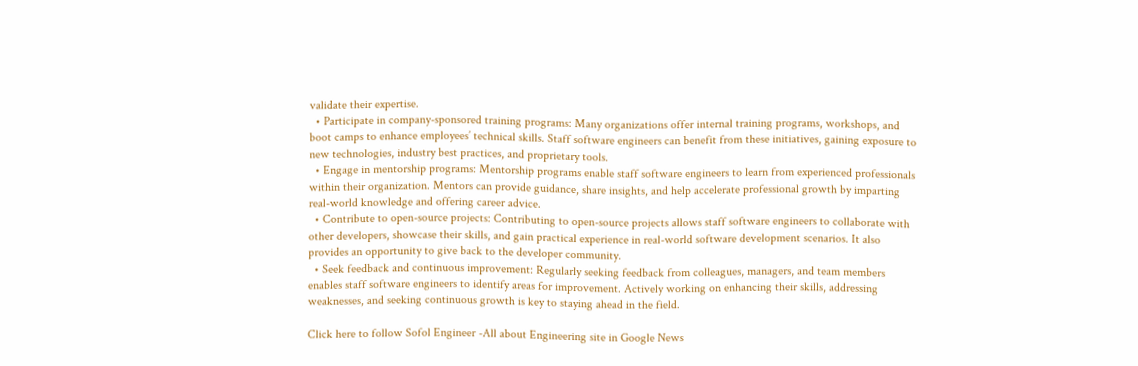validate their expertise.
  • Participate in company-sponsored training programs: Many organizations offer internal training programs, workshops, and boot camps to enhance employees’ technical skills. Staff software engineers can benefit from these initiatives, gaining exposure to new technologies, industry best practices, and proprietary tools.
  • Engage in mentorship programs: Mentorship programs enable staff software engineers to learn from experienced professionals within their organization. Mentors can provide guidance, share insights, and help accelerate professional growth by imparting real-world knowledge and offering career advice.
  • Contribute to open-source projects: Contributing to open-source projects allows staff software engineers to collaborate with other developers, showcase their skills, and gain practical experience in real-world software development scenarios. It also provides an opportunity to give back to the developer community.
  • Seek feedback and continuous improvement: Regularly seeking feedback from colleagues, managers, and team members enables staff software engineers to identify areas for improvement. Actively working on enhancing their skills, addressing weaknesses, and seeking continuous growth is key to staying ahead in the field.

Click here to follow Sofol Engineer -All about Engineering site in Google News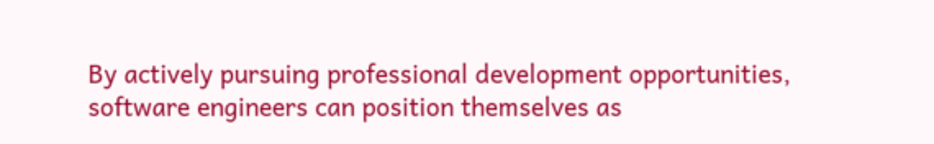By actively pursuing professional development opportunities, software engineers can position themselves as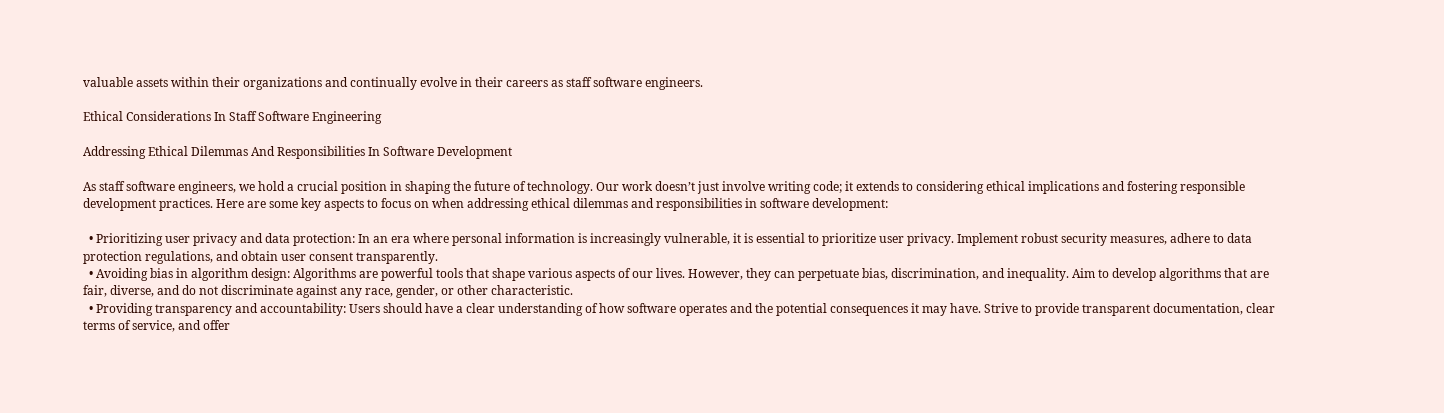valuable assets within their organizations and continually evolve in their careers as staff software engineers.

Ethical Considerations In Staff Software Engineering

Addressing Ethical Dilemmas And Responsibilities In Software Development

As staff software engineers, we hold a crucial position in shaping the future of technology. Our work doesn’t just involve writing code; it extends to considering ethical implications and fostering responsible development practices. Here are some key aspects to focus on when addressing ethical dilemmas and responsibilities in software development:

  • Prioritizing user privacy and data protection: In an era where personal information is increasingly vulnerable, it is essential to prioritize user privacy. Implement robust security measures, adhere to data protection regulations, and obtain user consent transparently.
  • Avoiding bias in algorithm design: Algorithms are powerful tools that shape various aspects of our lives. However, they can perpetuate bias, discrimination, and inequality. Aim to develop algorithms that are fair, diverse, and do not discriminate against any race, gender, or other characteristic.
  • Providing transparency and accountability: Users should have a clear understanding of how software operates and the potential consequences it may have. Strive to provide transparent documentation, clear terms of service, and offer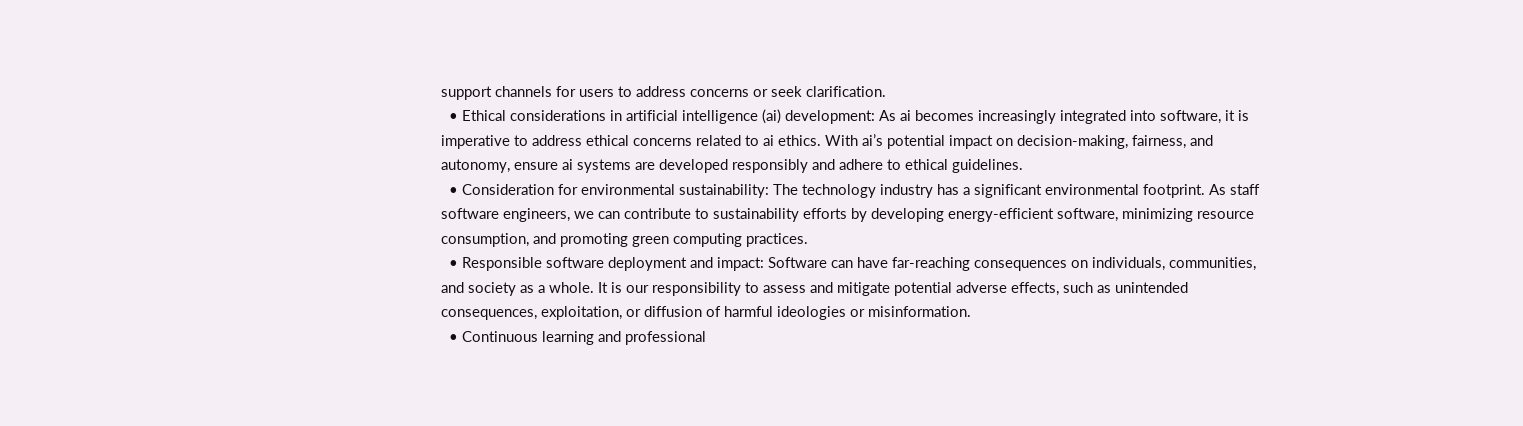support channels for users to address concerns or seek clarification.
  • Ethical considerations in artificial intelligence (ai) development: As ai becomes increasingly integrated into software, it is imperative to address ethical concerns related to ai ethics. With ai’s potential impact on decision-making, fairness, and autonomy, ensure ai systems are developed responsibly and adhere to ethical guidelines.
  • Consideration for environmental sustainability: The technology industry has a significant environmental footprint. As staff software engineers, we can contribute to sustainability efforts by developing energy-efficient software, minimizing resource consumption, and promoting green computing practices.
  • Responsible software deployment and impact: Software can have far-reaching consequences on individuals, communities, and society as a whole. It is our responsibility to assess and mitigate potential adverse effects, such as unintended consequences, exploitation, or diffusion of harmful ideologies or misinformation.
  • Continuous learning and professional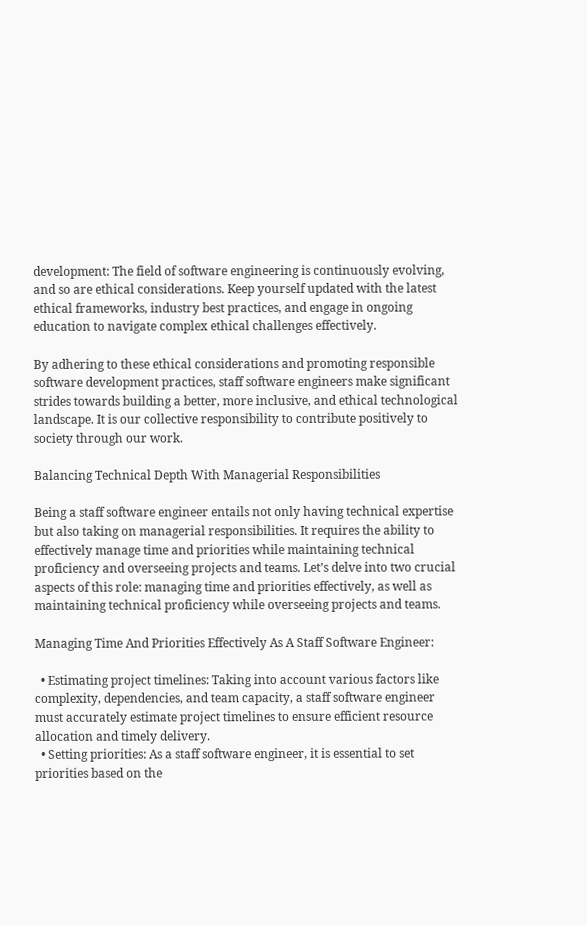development: The field of software engineering is continuously evolving, and so are ethical considerations. Keep yourself updated with the latest ethical frameworks, industry best practices, and engage in ongoing education to navigate complex ethical challenges effectively.

By adhering to these ethical considerations and promoting responsible software development practices, staff software engineers make significant strides towards building a better, more inclusive, and ethical technological landscape. It is our collective responsibility to contribute positively to society through our work.

Balancing Technical Depth With Managerial Responsibilities

Being a staff software engineer entails not only having technical expertise but also taking on managerial responsibilities. It requires the ability to effectively manage time and priorities while maintaining technical proficiency and overseeing projects and teams. Let’s delve into two crucial aspects of this role: managing time and priorities effectively, as well as maintaining technical proficiency while overseeing projects and teams.

Managing Time And Priorities Effectively As A Staff Software Engineer:

  • Estimating project timelines: Taking into account various factors like complexity, dependencies, and team capacity, a staff software engineer must accurately estimate project timelines to ensure efficient resource allocation and timely delivery.
  • Setting priorities: As a staff software engineer, it is essential to set priorities based on the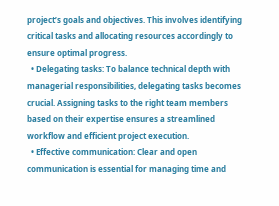project’s goals and objectives. This involves identifying critical tasks and allocating resources accordingly to ensure optimal progress.
  • Delegating tasks: To balance technical depth with managerial responsibilities, delegating tasks becomes crucial. Assigning tasks to the right team members based on their expertise ensures a streamlined workflow and efficient project execution.
  • Effective communication: Clear and open communication is essential for managing time and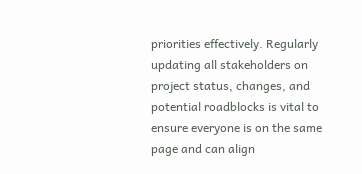priorities effectively. Regularly updating all stakeholders on project status, changes, and potential roadblocks is vital to ensure everyone is on the same page and can align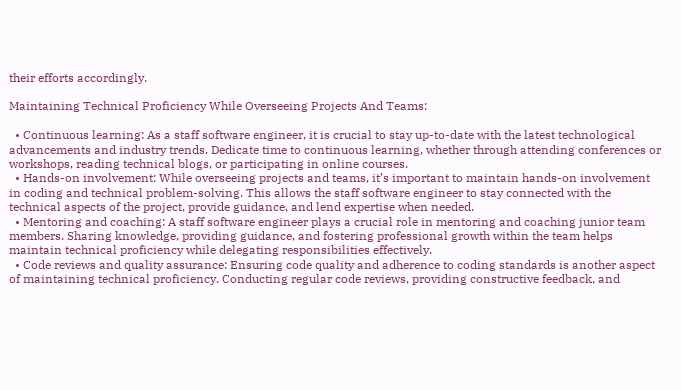their efforts accordingly.

Maintaining Technical Proficiency While Overseeing Projects And Teams:

  • Continuous learning: As a staff software engineer, it is crucial to stay up-to-date with the latest technological advancements and industry trends. Dedicate time to continuous learning, whether through attending conferences or workshops, reading technical blogs, or participating in online courses.
  • Hands-on involvement: While overseeing projects and teams, it’s important to maintain hands-on involvement in coding and technical problem-solving. This allows the staff software engineer to stay connected with the technical aspects of the project, provide guidance, and lend expertise when needed.
  • Mentoring and coaching: A staff software engineer plays a crucial role in mentoring and coaching junior team members. Sharing knowledge, providing guidance, and fostering professional growth within the team helps maintain technical proficiency while delegating responsibilities effectively.
  • Code reviews and quality assurance: Ensuring code quality and adherence to coding standards is another aspect of maintaining technical proficiency. Conducting regular code reviews, providing constructive feedback, and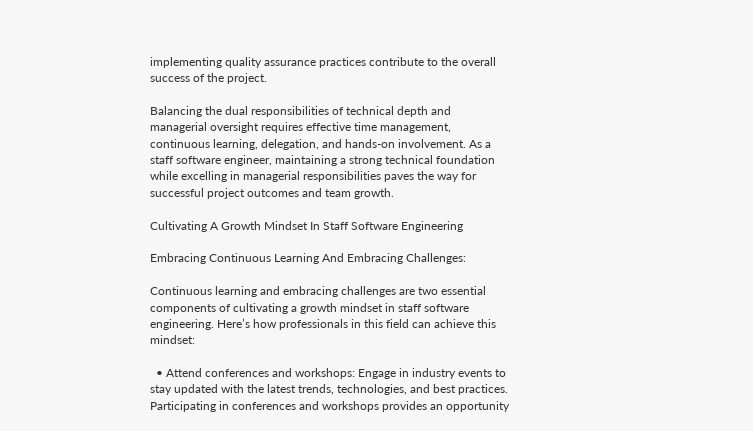implementing quality assurance practices contribute to the overall success of the project.

Balancing the dual responsibilities of technical depth and managerial oversight requires effective time management, continuous learning, delegation, and hands-on involvement. As a staff software engineer, maintaining a strong technical foundation while excelling in managerial responsibilities paves the way for successful project outcomes and team growth.

Cultivating A Growth Mindset In Staff Software Engineering

Embracing Continuous Learning And Embracing Challenges:

Continuous learning and embracing challenges are two essential components of cultivating a growth mindset in staff software engineering. Here’s how professionals in this field can achieve this mindset:

  • Attend conferences and workshops: Engage in industry events to stay updated with the latest trends, technologies, and best practices. Participating in conferences and workshops provides an opportunity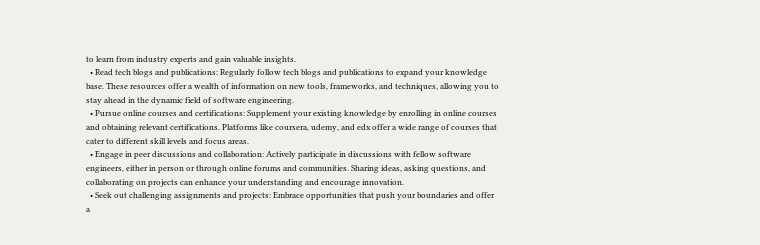to learn from industry experts and gain valuable insights.
  • Read tech blogs and publications: Regularly follow tech blogs and publications to expand your knowledge base. These resources offer a wealth of information on new tools, frameworks, and techniques, allowing you to stay ahead in the dynamic field of software engineering.
  • Pursue online courses and certifications: Supplement your existing knowledge by enrolling in online courses and obtaining relevant certifications. Platforms like coursera, udemy, and edx offer a wide range of courses that cater to different skill levels and focus areas.
  • Engage in peer discussions and collaboration: Actively participate in discussions with fellow software engineers, either in person or through online forums and communities. Sharing ideas, asking questions, and collaborating on projects can enhance your understanding and encourage innovation.
  • Seek out challenging assignments and projects: Embrace opportunities that push your boundaries and offer a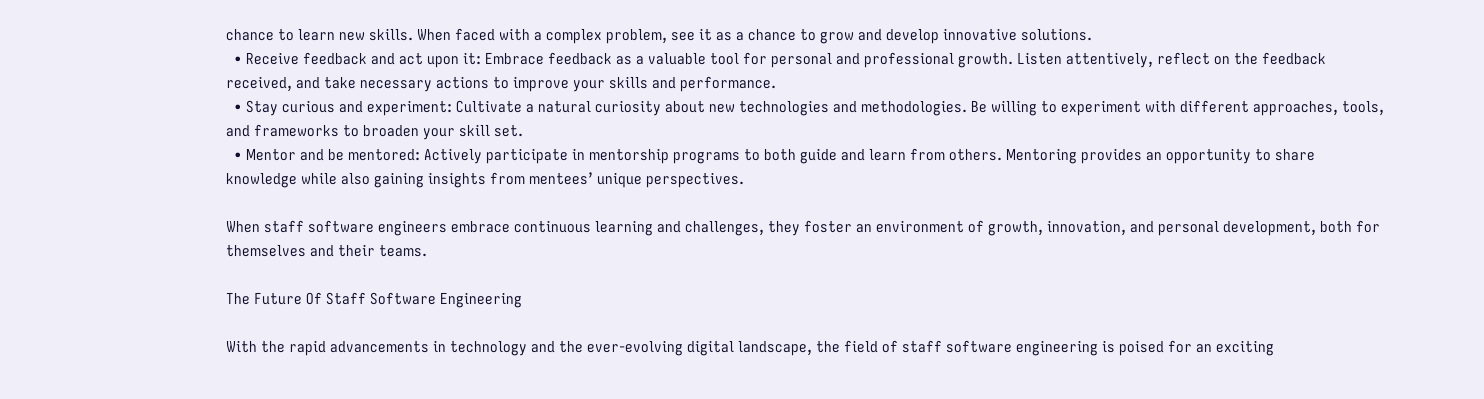chance to learn new skills. When faced with a complex problem, see it as a chance to grow and develop innovative solutions.
  • Receive feedback and act upon it: Embrace feedback as a valuable tool for personal and professional growth. Listen attentively, reflect on the feedback received, and take necessary actions to improve your skills and performance.
  • Stay curious and experiment: Cultivate a natural curiosity about new technologies and methodologies. Be willing to experiment with different approaches, tools, and frameworks to broaden your skill set.
  • Mentor and be mentored: Actively participate in mentorship programs to both guide and learn from others. Mentoring provides an opportunity to share knowledge while also gaining insights from mentees’ unique perspectives.

When staff software engineers embrace continuous learning and challenges, they foster an environment of growth, innovation, and personal development, both for themselves and their teams.

The Future Of Staff Software Engineering

With the rapid advancements in technology and the ever-evolving digital landscape, the field of staff software engineering is poised for an exciting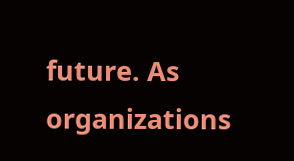future. As organizations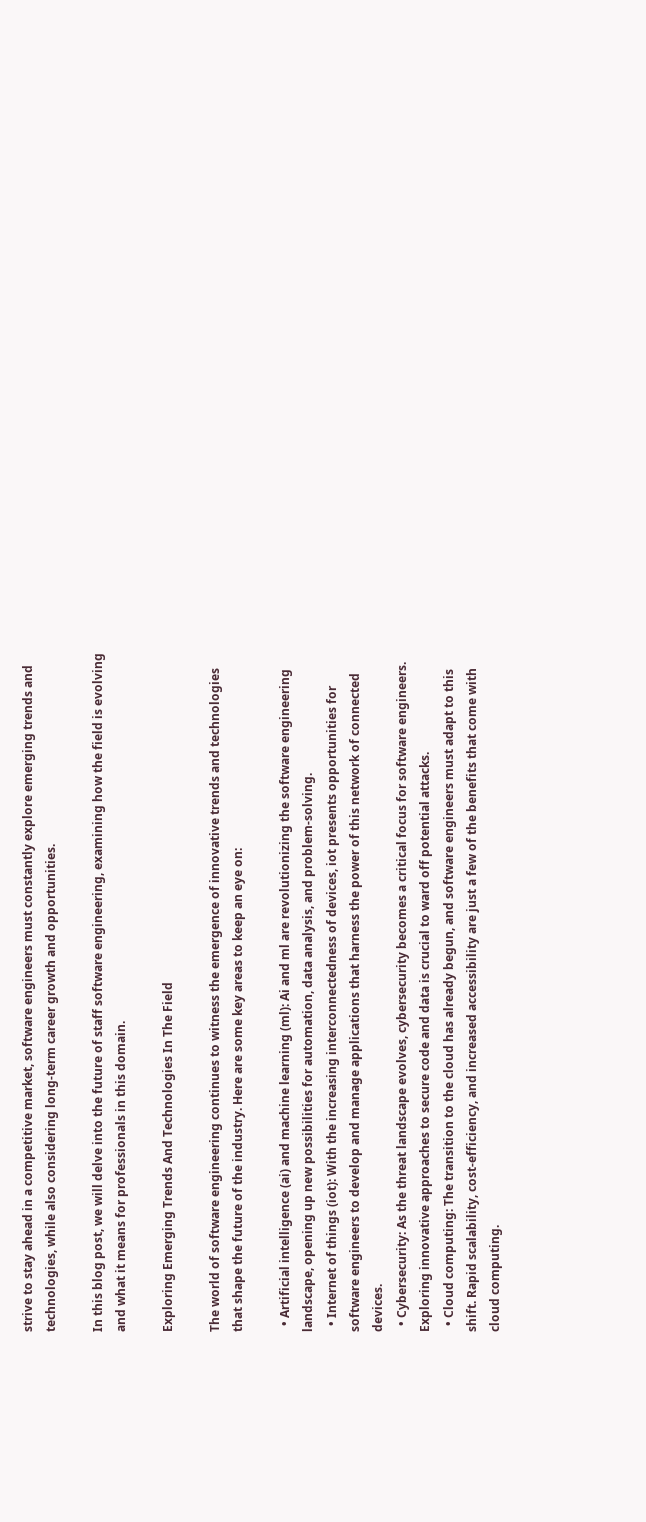strive to stay ahead in a competitive market, software engineers must constantly explore emerging trends and technologies, while also considering long-term career growth and opportunities.

In this blog post, we will delve into the future of staff software engineering, examining how the field is evolving and what it means for professionals in this domain.

Exploring Emerging Trends And Technologies In The Field

The world of software engineering continues to witness the emergence of innovative trends and technologies that shape the future of the industry. Here are some key areas to keep an eye on:

  • Artificial intelligence (ai) and machine learning (ml): Ai and ml are revolutionizing the software engineering landscape, opening up new possibilities for automation, data analysis, and problem-solving.
  • Internet of things (iot): With the increasing interconnectedness of devices, iot presents opportunities for software engineers to develop and manage applications that harness the power of this network of connected devices.
  • Cybersecurity: As the threat landscape evolves, cybersecurity becomes a critical focus for software engineers. Exploring innovative approaches to secure code and data is crucial to ward off potential attacks.
  • Cloud computing: The transition to the cloud has already begun, and software engineers must adapt to this shift. Rapid scalability, cost-efficiency, and increased accessibility are just a few of the benefits that come with cloud computing.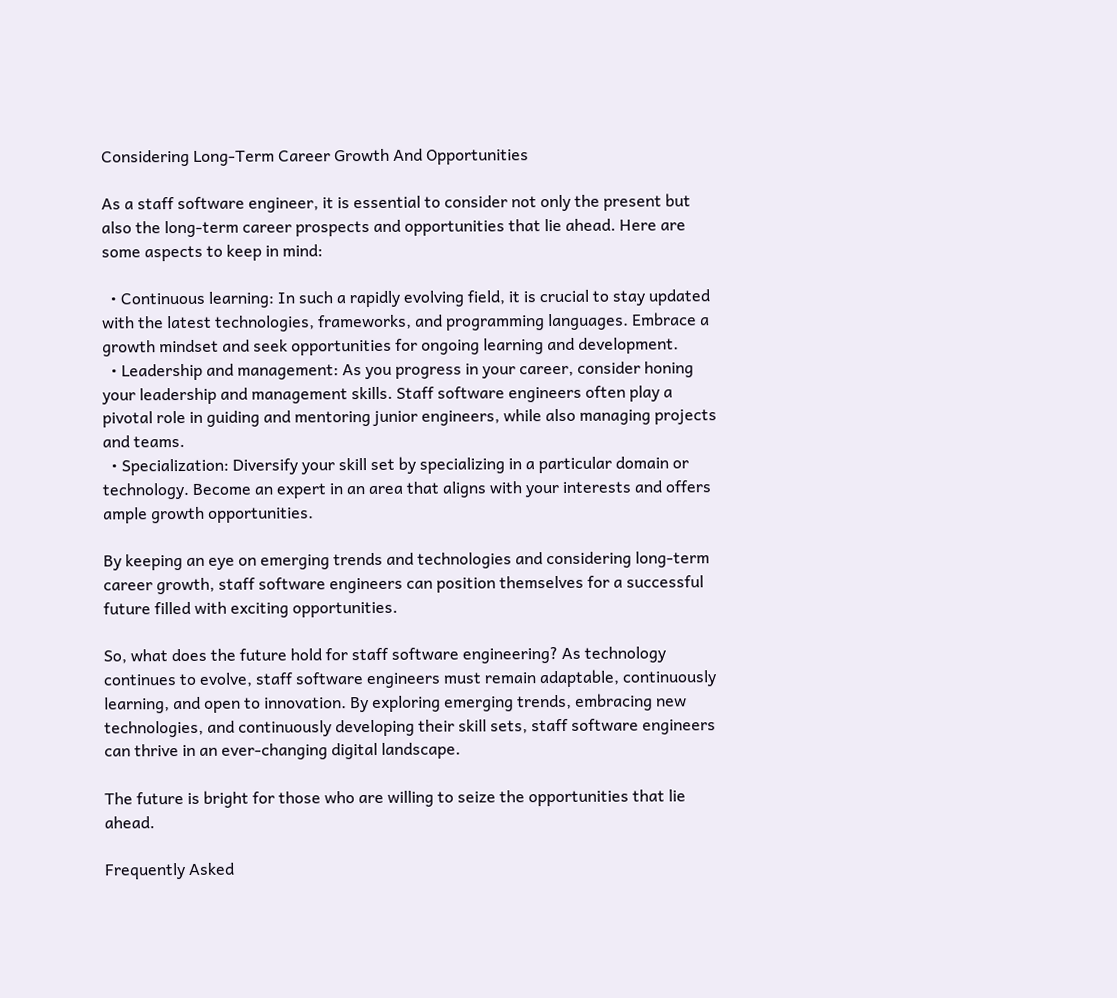Considering Long-Term Career Growth And Opportunities

As a staff software engineer, it is essential to consider not only the present but also the long-term career prospects and opportunities that lie ahead. Here are some aspects to keep in mind:

  • Continuous learning: In such a rapidly evolving field, it is crucial to stay updated with the latest technologies, frameworks, and programming languages. Embrace a growth mindset and seek opportunities for ongoing learning and development.
  • Leadership and management: As you progress in your career, consider honing your leadership and management skills. Staff software engineers often play a pivotal role in guiding and mentoring junior engineers, while also managing projects and teams.
  • Specialization: Diversify your skill set by specializing in a particular domain or technology. Become an expert in an area that aligns with your interests and offers ample growth opportunities.

By keeping an eye on emerging trends and technologies and considering long-term career growth, staff software engineers can position themselves for a successful future filled with exciting opportunities.

So, what does the future hold for staff software engineering? As technology continues to evolve, staff software engineers must remain adaptable, continuously learning, and open to innovation. By exploring emerging trends, embracing new technologies, and continuously developing their skill sets, staff software engineers can thrive in an ever-changing digital landscape.

The future is bright for those who are willing to seize the opportunities that lie ahead.

Frequently Asked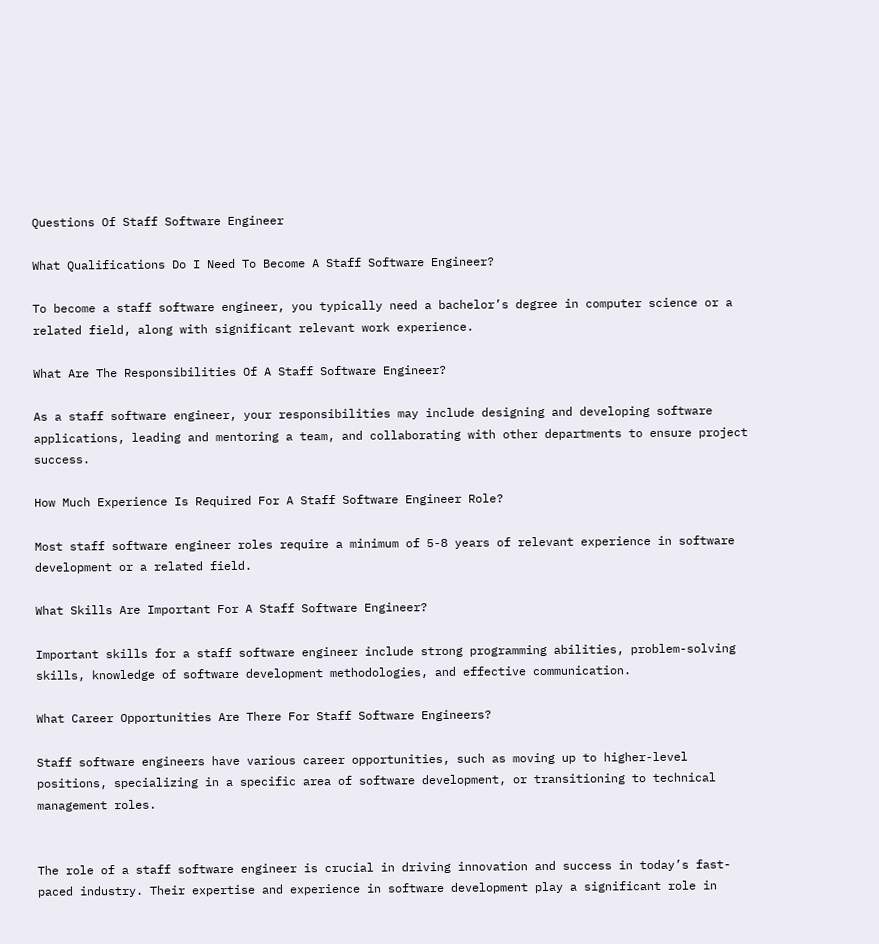Questions Of Staff Software Engineer

What Qualifications Do I Need To Become A Staff Software Engineer?

To become a staff software engineer, you typically need a bachelor’s degree in computer science or a related field, along with significant relevant work experience.

What Are The Responsibilities Of A Staff Software Engineer?

As a staff software engineer, your responsibilities may include designing and developing software applications, leading and mentoring a team, and collaborating with other departments to ensure project success.

How Much Experience Is Required For A Staff Software Engineer Role?

Most staff software engineer roles require a minimum of 5-8 years of relevant experience in software development or a related field.

What Skills Are Important For A Staff Software Engineer?

Important skills for a staff software engineer include strong programming abilities, problem-solving skills, knowledge of software development methodologies, and effective communication.

What Career Opportunities Are There For Staff Software Engineers?

Staff software engineers have various career opportunities, such as moving up to higher-level positions, specializing in a specific area of software development, or transitioning to technical management roles.


The role of a staff software engineer is crucial in driving innovation and success in today’s fast-paced industry. Their expertise and experience in software development play a significant role in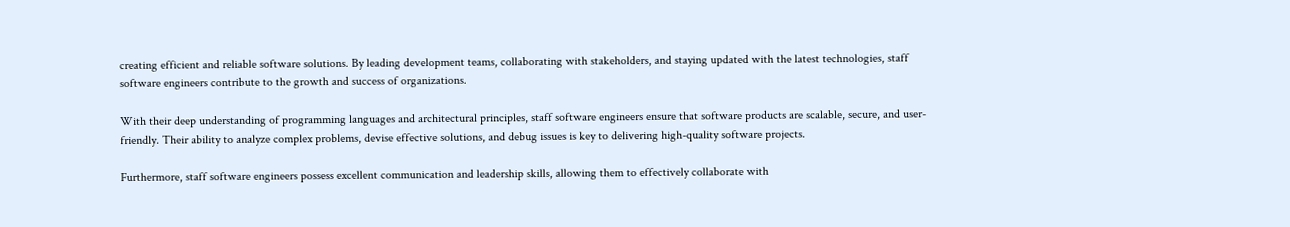creating efficient and reliable software solutions. By leading development teams, collaborating with stakeholders, and staying updated with the latest technologies, staff software engineers contribute to the growth and success of organizations.

With their deep understanding of programming languages and architectural principles, staff software engineers ensure that software products are scalable, secure, and user-friendly. Their ability to analyze complex problems, devise effective solutions, and debug issues is key to delivering high-quality software projects.

Furthermore, staff software engineers possess excellent communication and leadership skills, allowing them to effectively collaborate with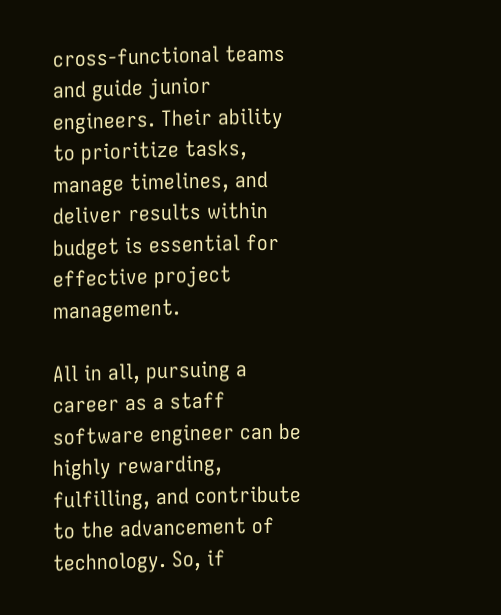cross-functional teams and guide junior engineers. Their ability to prioritize tasks, manage timelines, and deliver results within budget is essential for effective project management.

All in all, pursuing a career as a staff software engineer can be highly rewarding, fulfilling, and contribute to the advancement of technology. So, if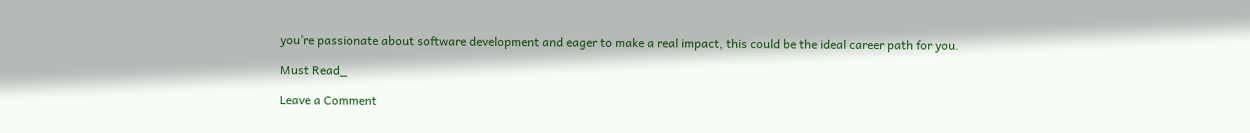you’re passionate about software development and eager to make a real impact, this could be the ideal career path for you.

Must Read_

Leave a Comment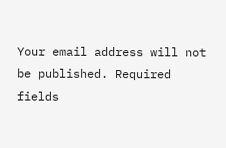Your email address will not be published. Required fields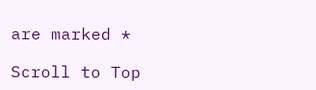are marked *

Scroll to Top